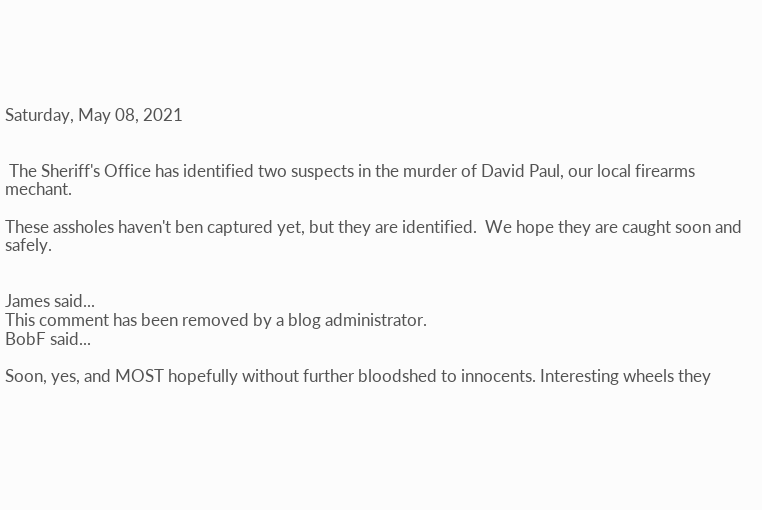Saturday, May 08, 2021


 The Sheriff's Office has identified two suspects in the murder of David Paul, our local firearms mechant.

These assholes haven't ben captured yet, but they are identified.  We hope they are caught soon and safely.


James said...
This comment has been removed by a blog administrator.
BobF said...

Soon, yes, and MOST hopefully without further bloodshed to innocents. Interesting wheels they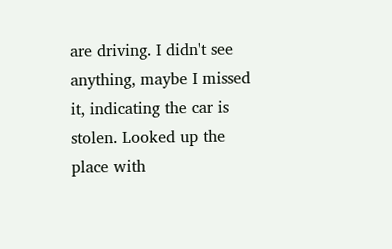are driving. I didn't see anything, maybe I missed it, indicating the car is stolen. Looked up the place with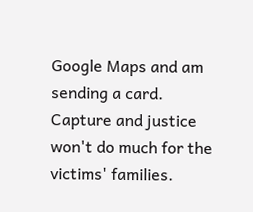Google Maps and am sending a card. Capture and justice won't do much for the victims' families.